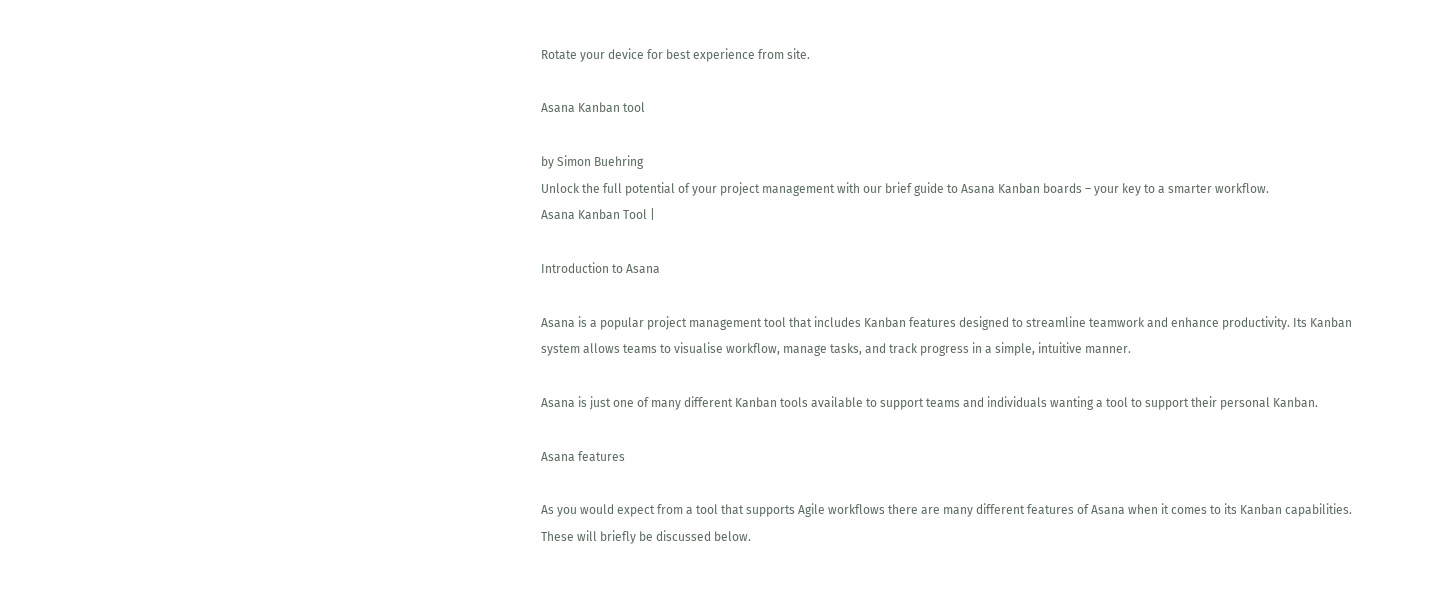Rotate your device for best experience from site.

Asana Kanban tool

by Simon Buehring
Unlock the full potential of your project management with our brief guide to Asana Kanban boards – your key to a smarter workflow.
Asana Kanban Tool |

Introduction to Asana

Asana is a popular project management tool that includes Kanban features designed to streamline teamwork and enhance productivity. Its Kanban system allows teams to visualise workflow, manage tasks, and track progress in a simple, intuitive manner.

Asana is just one of many different Kanban tools available to support teams and individuals wanting a tool to support their personal Kanban.

Asana features

As you would expect from a tool that supports Agile workflows there are many different features of Asana when it comes to its Kanban capabilities. These will briefly be discussed below.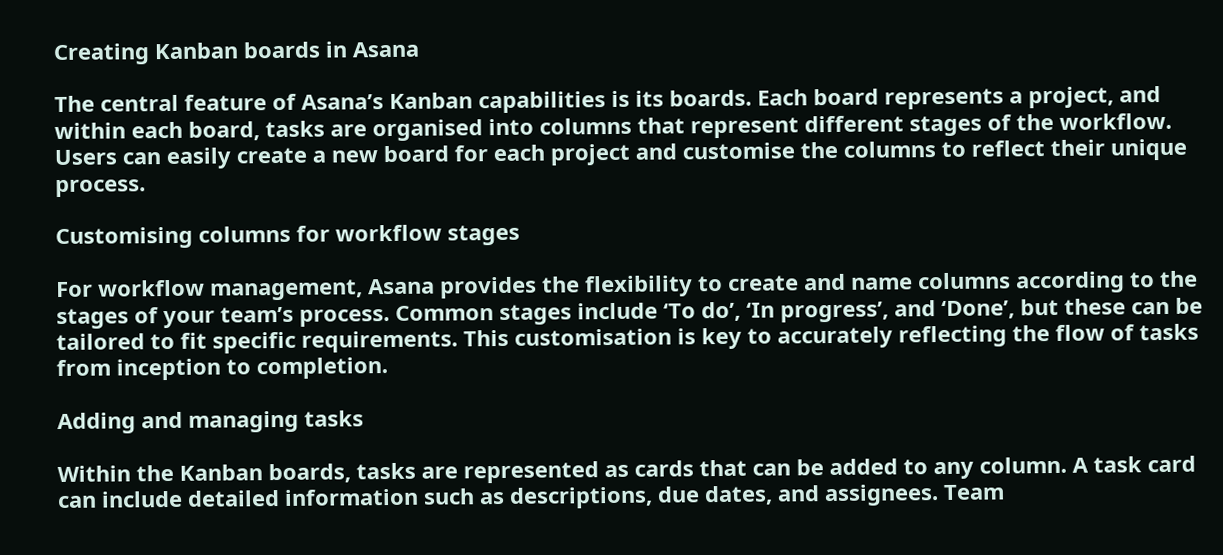Creating Kanban boards in Asana

The central feature of Asana’s Kanban capabilities is its boards. Each board represents a project, and within each board, tasks are organised into columns that represent different stages of the workflow. Users can easily create a new board for each project and customise the columns to reflect their unique process.

Customising columns for workflow stages

For workflow management, Asana provides the flexibility to create and name columns according to the stages of your team’s process. Common stages include ‘To do’, ‘In progress’, and ‘Done’, but these can be tailored to fit specific requirements. This customisation is key to accurately reflecting the flow of tasks from inception to completion.

Adding and managing tasks

Within the Kanban boards, tasks are represented as cards that can be added to any column. A task card can include detailed information such as descriptions, due dates, and assignees. Team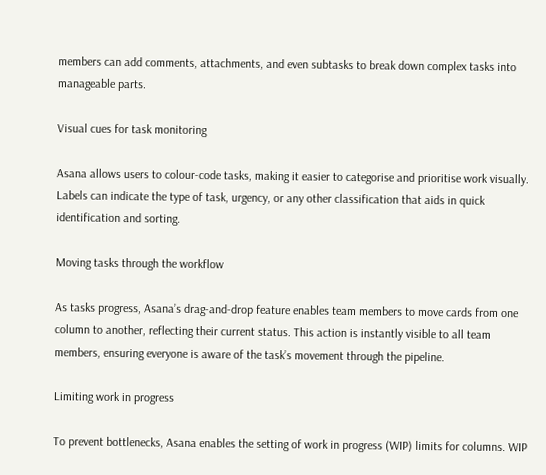members can add comments, attachments, and even subtasks to break down complex tasks into manageable parts.

Visual cues for task monitoring

Asana allows users to colour-code tasks, making it easier to categorise and prioritise work visually. Labels can indicate the type of task, urgency, or any other classification that aids in quick identification and sorting.

Moving tasks through the workflow

As tasks progress, Asana’s drag-and-drop feature enables team members to move cards from one column to another, reflecting their current status. This action is instantly visible to all team members, ensuring everyone is aware of the task’s movement through the pipeline.

Limiting work in progress

To prevent bottlenecks, Asana enables the setting of work in progress (WIP) limits for columns. WIP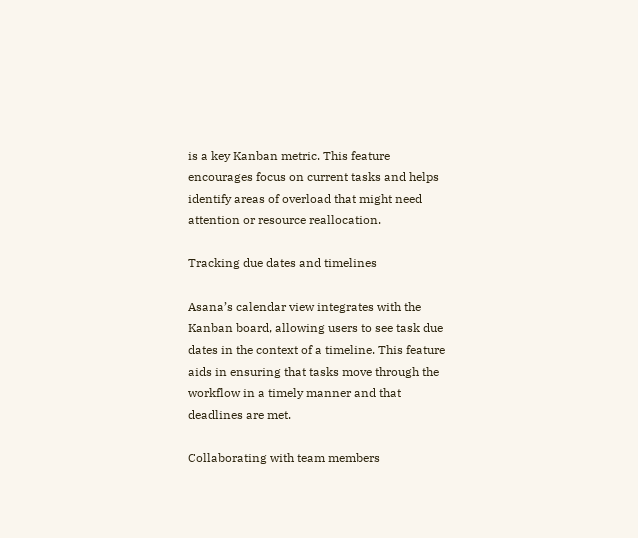is a key Kanban metric. This feature encourages focus on current tasks and helps identify areas of overload that might need attention or resource reallocation.

Tracking due dates and timelines

Asana’s calendar view integrates with the Kanban board, allowing users to see task due dates in the context of a timeline. This feature aids in ensuring that tasks move through the workflow in a timely manner and that deadlines are met.

Collaborating with team members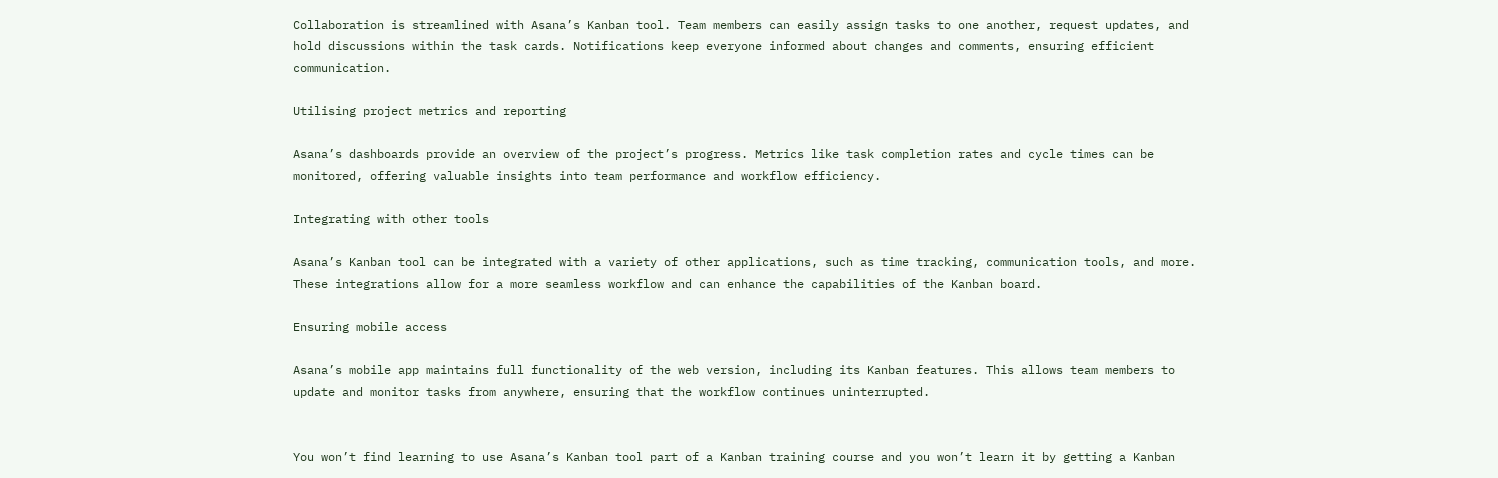Collaboration is streamlined with Asana’s Kanban tool. Team members can easily assign tasks to one another, request updates, and hold discussions within the task cards. Notifications keep everyone informed about changes and comments, ensuring efficient communication.

Utilising project metrics and reporting

Asana’s dashboards provide an overview of the project’s progress. Metrics like task completion rates and cycle times can be monitored, offering valuable insights into team performance and workflow efficiency.

Integrating with other tools

Asana’s Kanban tool can be integrated with a variety of other applications, such as time tracking, communication tools, and more. These integrations allow for a more seamless workflow and can enhance the capabilities of the Kanban board.

Ensuring mobile access

Asana’s mobile app maintains full functionality of the web version, including its Kanban features. This allows team members to update and monitor tasks from anywhere, ensuring that the workflow continues uninterrupted.


You won’t find learning to use Asana’s Kanban tool part of a Kanban training course and you won’t learn it by getting a Kanban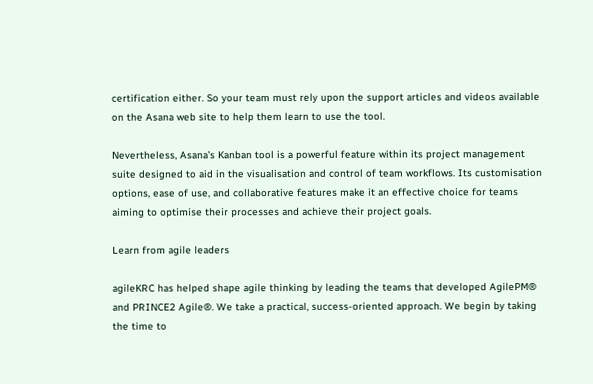certification either. So your team must rely upon the support articles and videos available on the Asana web site to help them learn to use the tool.

Nevertheless, Asana’s Kanban tool is a powerful feature within its project management suite designed to aid in the visualisation and control of team workflows. Its customisation options, ease of use, and collaborative features make it an effective choice for teams aiming to optimise their processes and achieve their project goals.

Learn from agile leaders

agileKRC has helped shape agile thinking by leading the teams that developed AgilePM® and PRINCE2 Agile®. We take a practical, success-oriented approach. We begin by taking the time to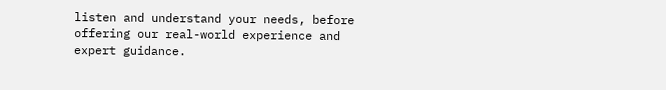listen and understand your needs, before offering our real-world experience and expert guidance.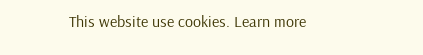This website use cookies. Learn more